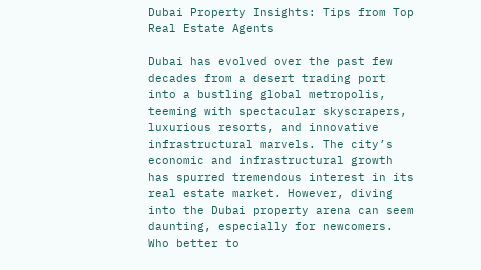Dubai Property Insights: Tips from Top Real Estate Agents

Dubai has evolved over the past few decades from a desert trading port into a bustling global metropolis, teeming with spectacular skyscrapers, luxurious resorts, and innovative infrastructural marvels. The city’s economic and infrastructural growth has spurred tremendous interest in its real estate market. However, diving into the Dubai property arena can seem daunting, especially for newcomers. Who better to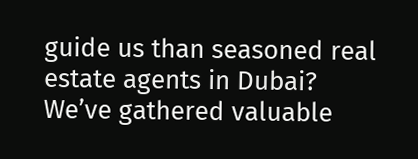guide us than seasoned real estate agents in Dubai? We’ve gathered valuable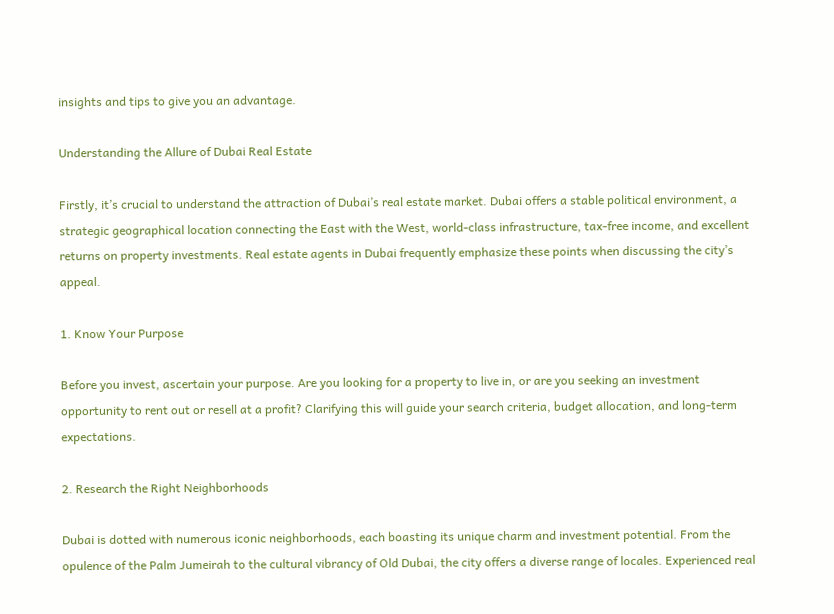insights and tips to give you an advantage.

Understanding the Allure of Dubai Real Estate

Firstly, it’s crucial to understand the attraction of Dubai’s real estate market. Dubai offers a stable political environment, a strategic geographical location connecting the East with the West, world-class infrastructure, tax-free income, and excellent returns on property investments. Real estate agents in Dubai frequently emphasize these points when discussing the city’s appeal.

1. Know Your Purpose

Before you invest, ascertain your purpose. Are you looking for a property to live in, or are you seeking an investment opportunity to rent out or resell at a profit? Clarifying this will guide your search criteria, budget allocation, and long-term expectations.

2. Research the Right Neighborhoods

Dubai is dotted with numerous iconic neighborhoods, each boasting its unique charm and investment potential. From the opulence of the Palm Jumeirah to the cultural vibrancy of Old Dubai, the city offers a diverse range of locales. Experienced real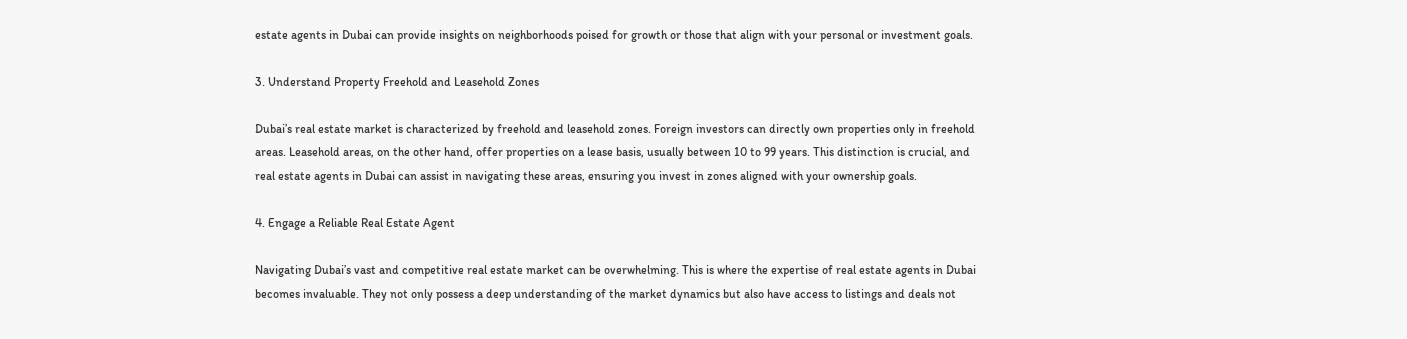estate agents in Dubai can provide insights on neighborhoods poised for growth or those that align with your personal or investment goals.

3. Understand Property Freehold and Leasehold Zones

Dubai’s real estate market is characterized by freehold and leasehold zones. Foreign investors can directly own properties only in freehold areas. Leasehold areas, on the other hand, offer properties on a lease basis, usually between 10 to 99 years. This distinction is crucial, and real estate agents in Dubai can assist in navigating these areas, ensuring you invest in zones aligned with your ownership goals.

4. Engage a Reliable Real Estate Agent

Navigating Dubai’s vast and competitive real estate market can be overwhelming. This is where the expertise of real estate agents in Dubai becomes invaluable. They not only possess a deep understanding of the market dynamics but also have access to listings and deals not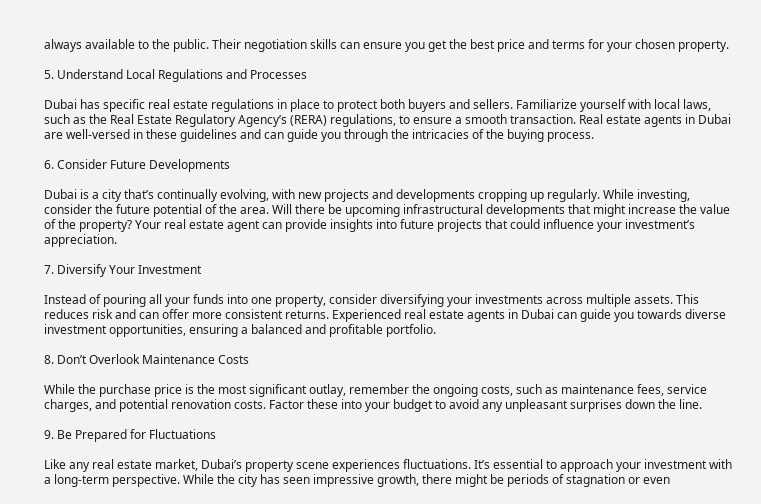always available to the public. Their negotiation skills can ensure you get the best price and terms for your chosen property.

5. Understand Local Regulations and Processes

Dubai has specific real estate regulations in place to protect both buyers and sellers. Familiarize yourself with local laws, such as the Real Estate Regulatory Agency’s (RERA) regulations, to ensure a smooth transaction. Real estate agents in Dubai are well-versed in these guidelines and can guide you through the intricacies of the buying process.

6. Consider Future Developments

Dubai is a city that’s continually evolving, with new projects and developments cropping up regularly. While investing, consider the future potential of the area. Will there be upcoming infrastructural developments that might increase the value of the property? Your real estate agent can provide insights into future projects that could influence your investment’s appreciation.

7. Diversify Your Investment

Instead of pouring all your funds into one property, consider diversifying your investments across multiple assets. This reduces risk and can offer more consistent returns. Experienced real estate agents in Dubai can guide you towards diverse investment opportunities, ensuring a balanced and profitable portfolio.

8. Don’t Overlook Maintenance Costs

While the purchase price is the most significant outlay, remember the ongoing costs, such as maintenance fees, service charges, and potential renovation costs. Factor these into your budget to avoid any unpleasant surprises down the line.

9. Be Prepared for Fluctuations

Like any real estate market, Dubai’s property scene experiences fluctuations. It’s essential to approach your investment with a long-term perspective. While the city has seen impressive growth, there might be periods of stagnation or even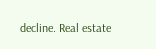decline. Real estate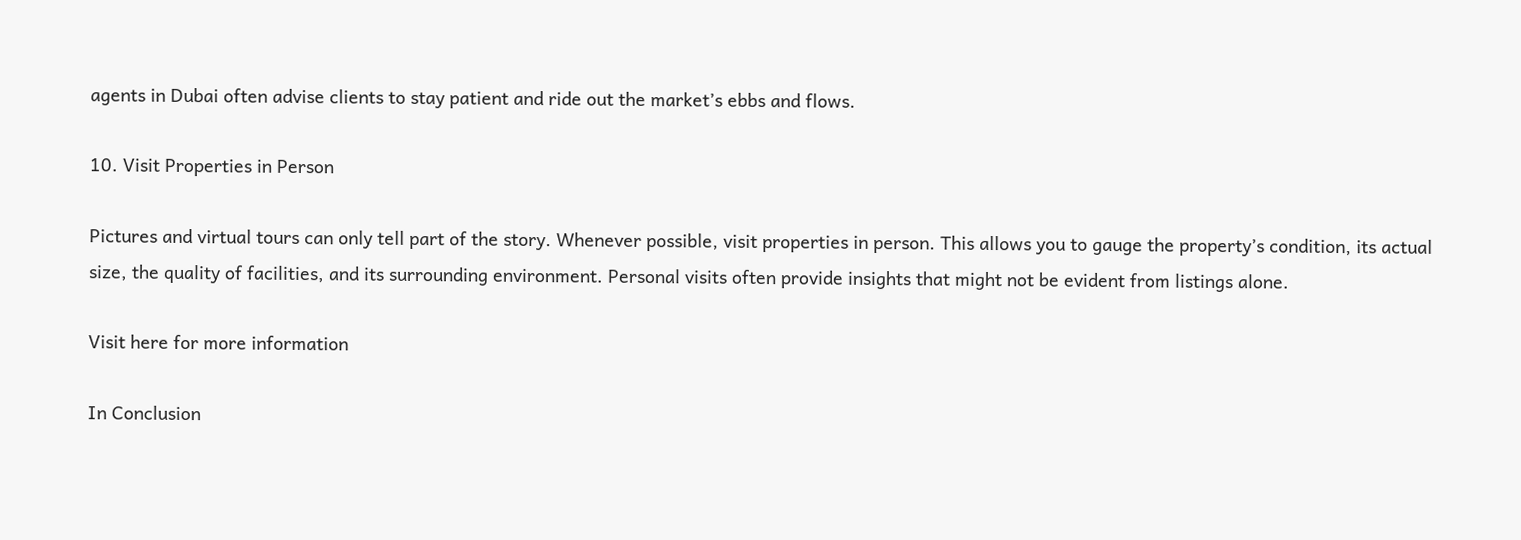agents in Dubai often advise clients to stay patient and ride out the market’s ebbs and flows.

10. Visit Properties in Person

Pictures and virtual tours can only tell part of the story. Whenever possible, visit properties in person. This allows you to gauge the property’s condition, its actual size, the quality of facilities, and its surrounding environment. Personal visits often provide insights that might not be evident from listings alone.

Visit here for more information

In Conclusion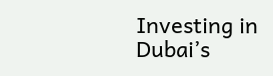Investing in Dubai’s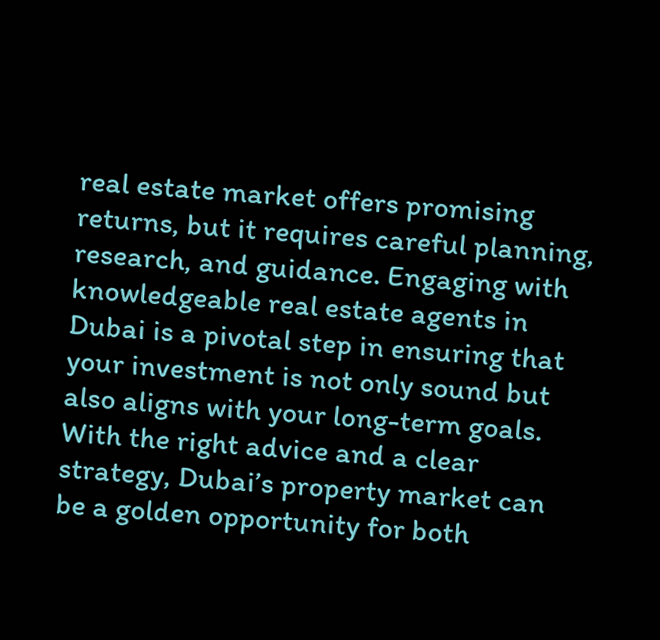real estate market offers promising returns, but it requires careful planning, research, and guidance. Engaging with knowledgeable real estate agents in Dubai is a pivotal step in ensuring that your investment is not only sound but also aligns with your long-term goals. With the right advice and a clear strategy, Dubai’s property market can be a golden opportunity for both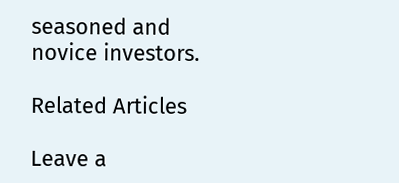seasoned and novice investors.

Related Articles

Leave a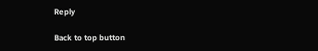Reply

Back to top button